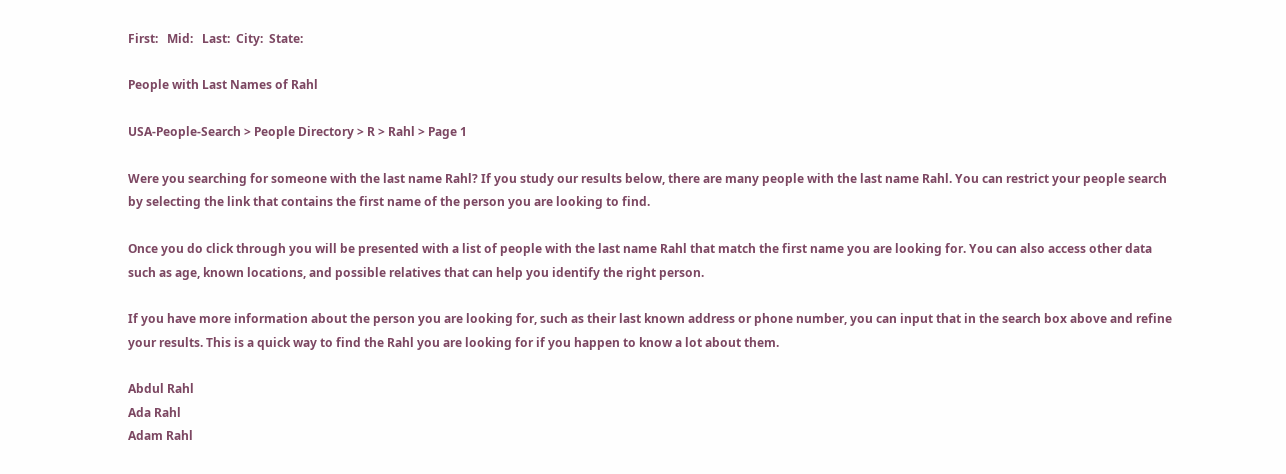First:   Mid:   Last:  City:  State:

People with Last Names of Rahl

USA-People-Search > People Directory > R > Rahl > Page 1

Were you searching for someone with the last name Rahl? If you study our results below, there are many people with the last name Rahl. You can restrict your people search by selecting the link that contains the first name of the person you are looking to find.

Once you do click through you will be presented with a list of people with the last name Rahl that match the first name you are looking for. You can also access other data such as age, known locations, and possible relatives that can help you identify the right person.

If you have more information about the person you are looking for, such as their last known address or phone number, you can input that in the search box above and refine your results. This is a quick way to find the Rahl you are looking for if you happen to know a lot about them.

Abdul Rahl
Ada Rahl
Adam Rahl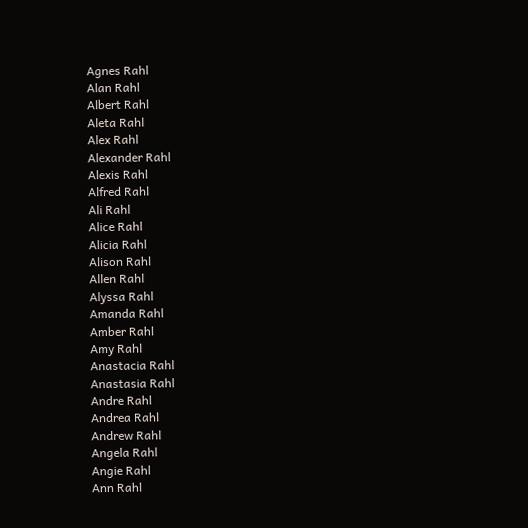Agnes Rahl
Alan Rahl
Albert Rahl
Aleta Rahl
Alex Rahl
Alexander Rahl
Alexis Rahl
Alfred Rahl
Ali Rahl
Alice Rahl
Alicia Rahl
Alison Rahl
Allen Rahl
Alyssa Rahl
Amanda Rahl
Amber Rahl
Amy Rahl
Anastacia Rahl
Anastasia Rahl
Andre Rahl
Andrea Rahl
Andrew Rahl
Angela Rahl
Angie Rahl
Ann Rahl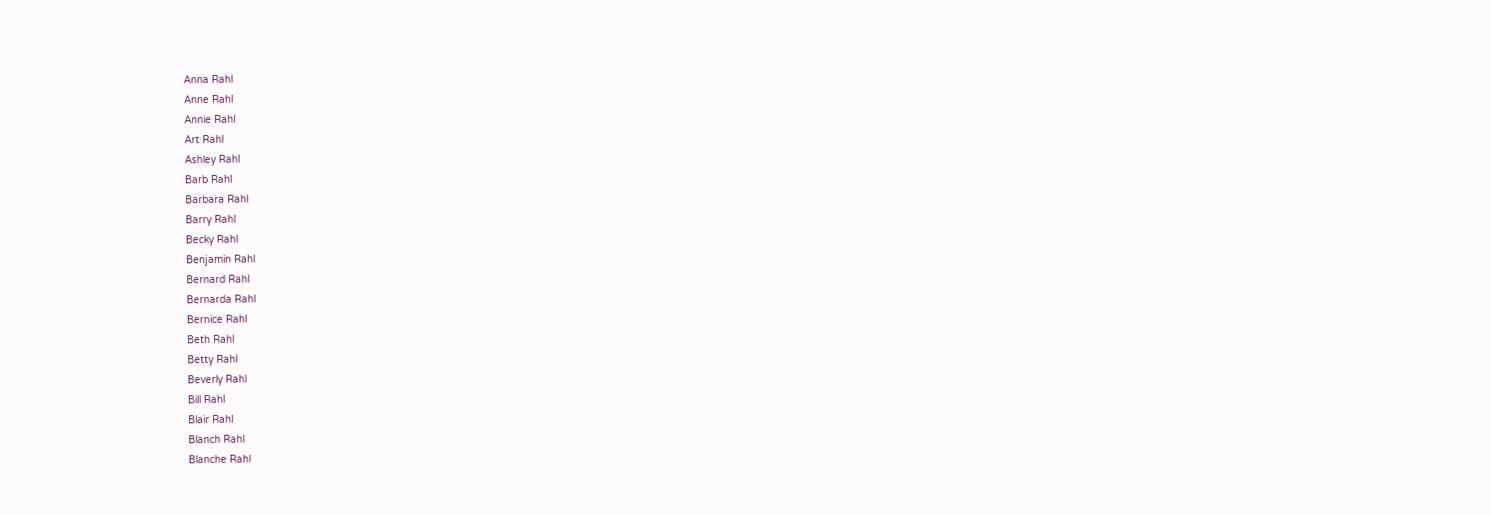Anna Rahl
Anne Rahl
Annie Rahl
Art Rahl
Ashley Rahl
Barb Rahl
Barbara Rahl
Barry Rahl
Becky Rahl
Benjamin Rahl
Bernard Rahl
Bernarda Rahl
Bernice Rahl
Beth Rahl
Betty Rahl
Beverly Rahl
Bill Rahl
Blair Rahl
Blanch Rahl
Blanche Rahl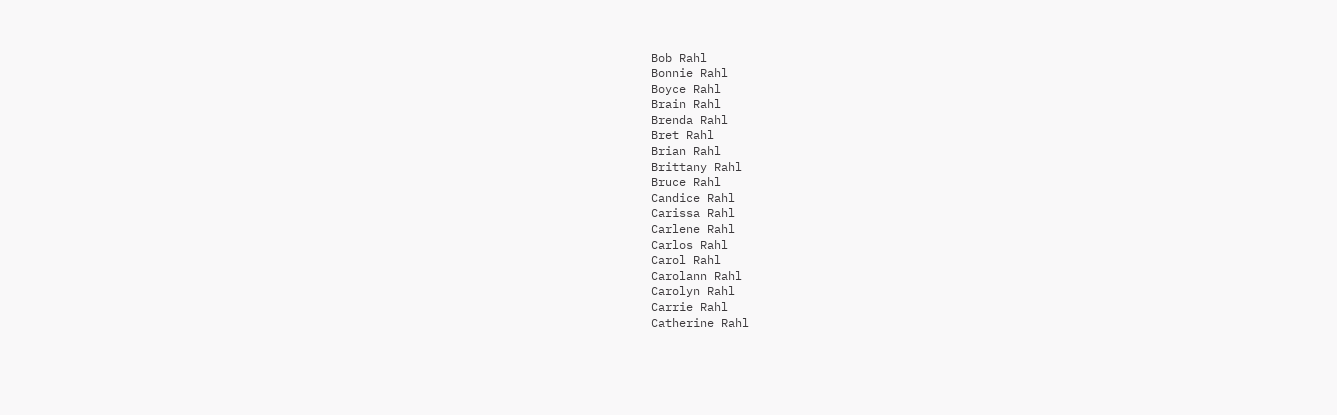Bob Rahl
Bonnie Rahl
Boyce Rahl
Brain Rahl
Brenda Rahl
Bret Rahl
Brian Rahl
Brittany Rahl
Bruce Rahl
Candice Rahl
Carissa Rahl
Carlene Rahl
Carlos Rahl
Carol Rahl
Carolann Rahl
Carolyn Rahl
Carrie Rahl
Catherine Rahl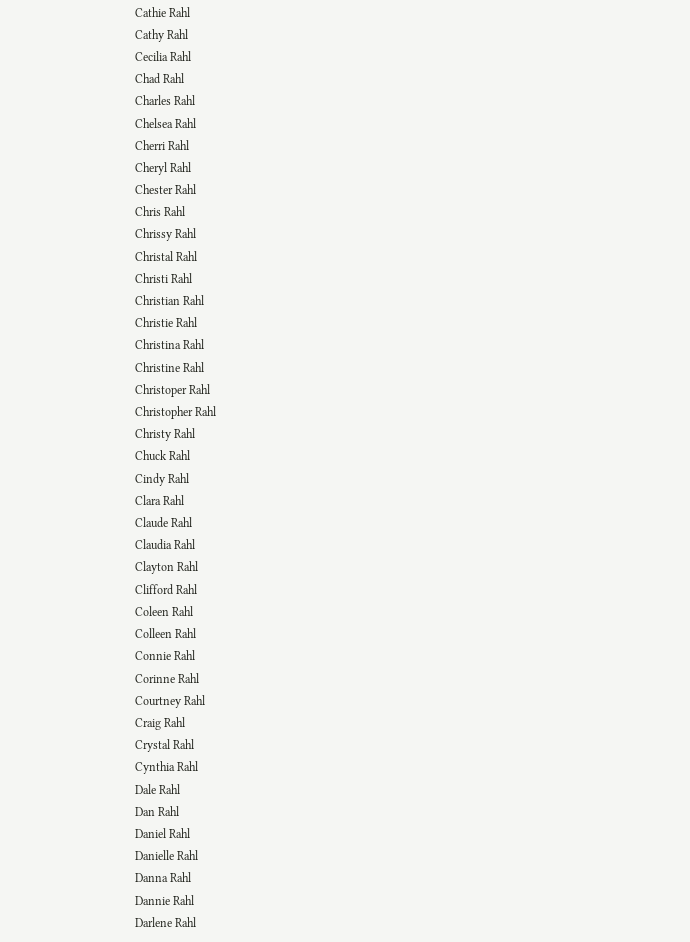Cathie Rahl
Cathy Rahl
Cecilia Rahl
Chad Rahl
Charles Rahl
Chelsea Rahl
Cherri Rahl
Cheryl Rahl
Chester Rahl
Chris Rahl
Chrissy Rahl
Christal Rahl
Christi Rahl
Christian Rahl
Christie Rahl
Christina Rahl
Christine Rahl
Christoper Rahl
Christopher Rahl
Christy Rahl
Chuck Rahl
Cindy Rahl
Clara Rahl
Claude Rahl
Claudia Rahl
Clayton Rahl
Clifford Rahl
Coleen Rahl
Colleen Rahl
Connie Rahl
Corinne Rahl
Courtney Rahl
Craig Rahl
Crystal Rahl
Cynthia Rahl
Dale Rahl
Dan Rahl
Daniel Rahl
Danielle Rahl
Danna Rahl
Dannie Rahl
Darlene Rahl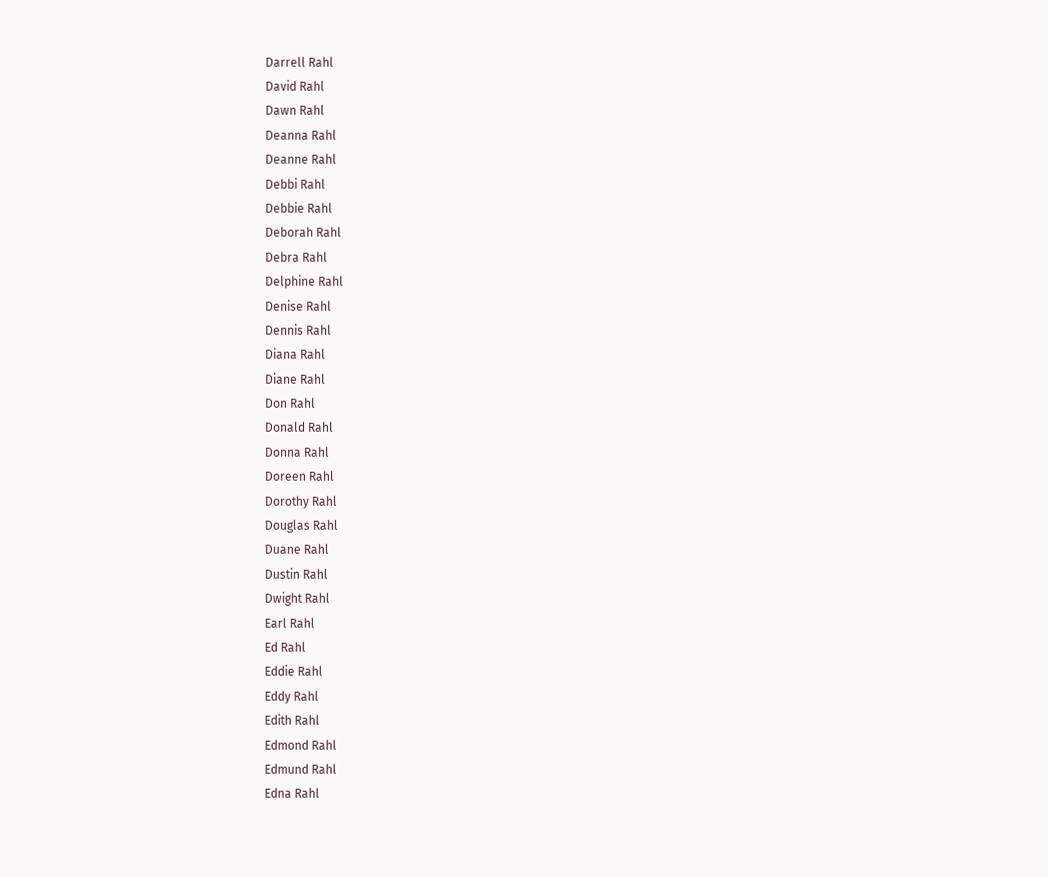Darrell Rahl
David Rahl
Dawn Rahl
Deanna Rahl
Deanne Rahl
Debbi Rahl
Debbie Rahl
Deborah Rahl
Debra Rahl
Delphine Rahl
Denise Rahl
Dennis Rahl
Diana Rahl
Diane Rahl
Don Rahl
Donald Rahl
Donna Rahl
Doreen Rahl
Dorothy Rahl
Douglas Rahl
Duane Rahl
Dustin Rahl
Dwight Rahl
Earl Rahl
Ed Rahl
Eddie Rahl
Eddy Rahl
Edith Rahl
Edmond Rahl
Edmund Rahl
Edna Rahl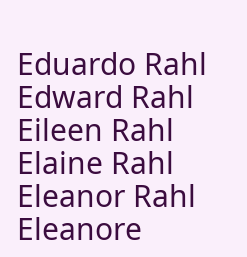Eduardo Rahl
Edward Rahl
Eileen Rahl
Elaine Rahl
Eleanor Rahl
Eleanore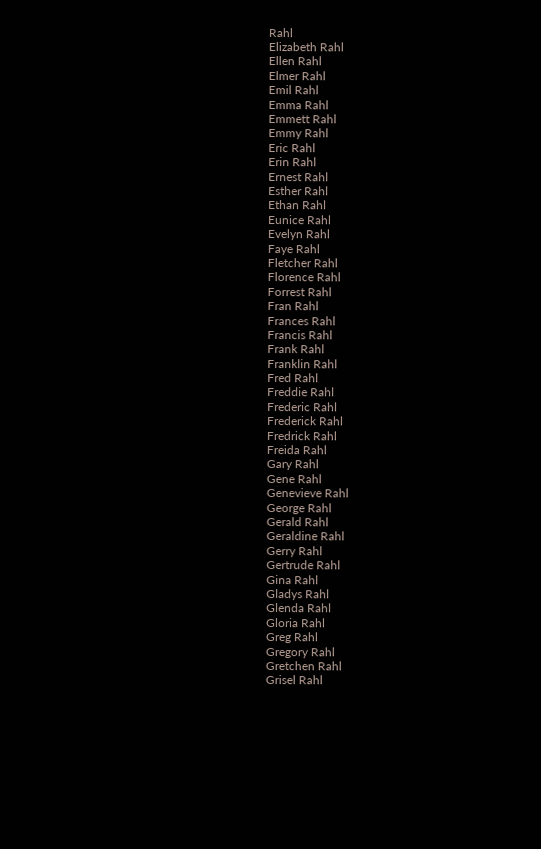Rahl
Elizabeth Rahl
Ellen Rahl
Elmer Rahl
Emil Rahl
Emma Rahl
Emmett Rahl
Emmy Rahl
Eric Rahl
Erin Rahl
Ernest Rahl
Esther Rahl
Ethan Rahl
Eunice Rahl
Evelyn Rahl
Faye Rahl
Fletcher Rahl
Florence Rahl
Forrest Rahl
Fran Rahl
Frances Rahl
Francis Rahl
Frank Rahl
Franklin Rahl
Fred Rahl
Freddie Rahl
Frederic Rahl
Frederick Rahl
Fredrick Rahl
Freida Rahl
Gary Rahl
Gene Rahl
Genevieve Rahl
George Rahl
Gerald Rahl
Geraldine Rahl
Gerry Rahl
Gertrude Rahl
Gina Rahl
Gladys Rahl
Glenda Rahl
Gloria Rahl
Greg Rahl
Gregory Rahl
Gretchen Rahl
Grisel Rahl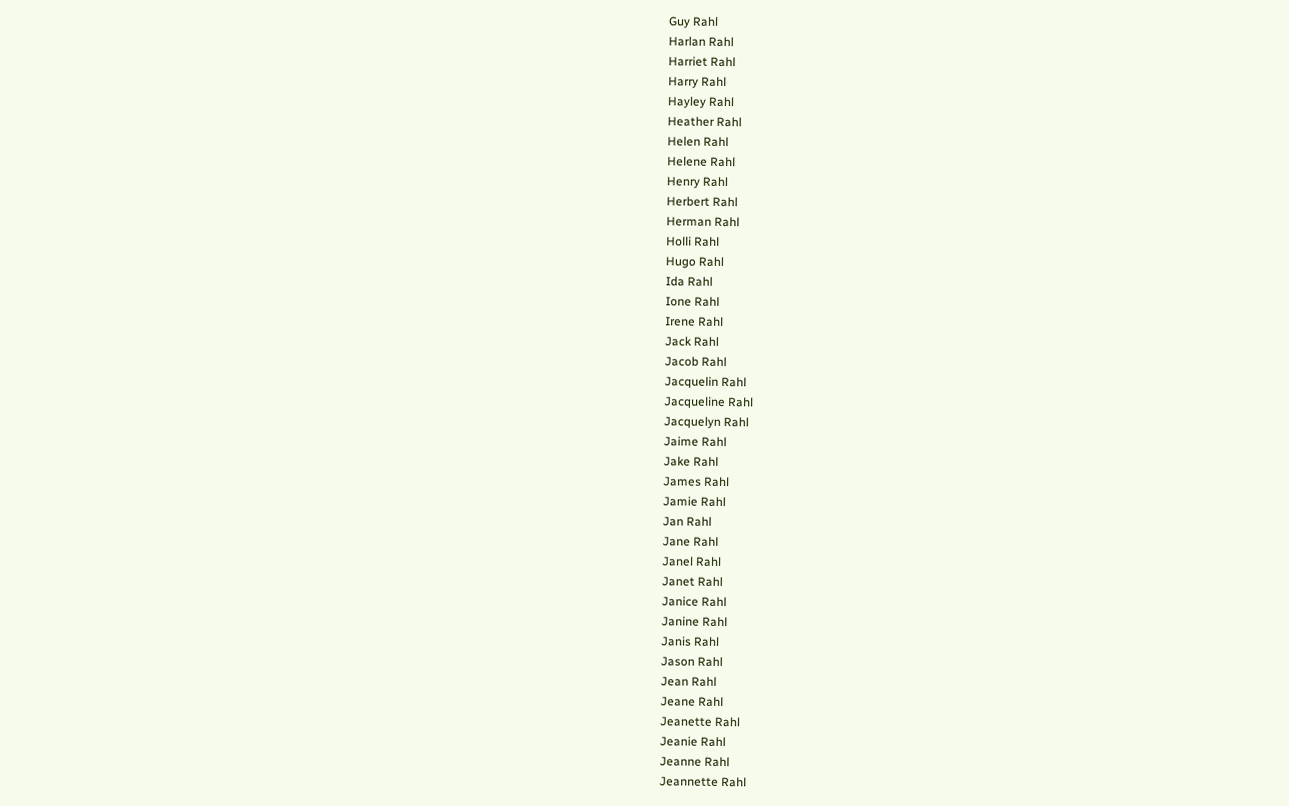Guy Rahl
Harlan Rahl
Harriet Rahl
Harry Rahl
Hayley Rahl
Heather Rahl
Helen Rahl
Helene Rahl
Henry Rahl
Herbert Rahl
Herman Rahl
Holli Rahl
Hugo Rahl
Ida Rahl
Ione Rahl
Irene Rahl
Jack Rahl
Jacob Rahl
Jacquelin Rahl
Jacqueline Rahl
Jacquelyn Rahl
Jaime Rahl
Jake Rahl
James Rahl
Jamie Rahl
Jan Rahl
Jane Rahl
Janel Rahl
Janet Rahl
Janice Rahl
Janine Rahl
Janis Rahl
Jason Rahl
Jean Rahl
Jeane Rahl
Jeanette Rahl
Jeanie Rahl
Jeanne Rahl
Jeannette Rahl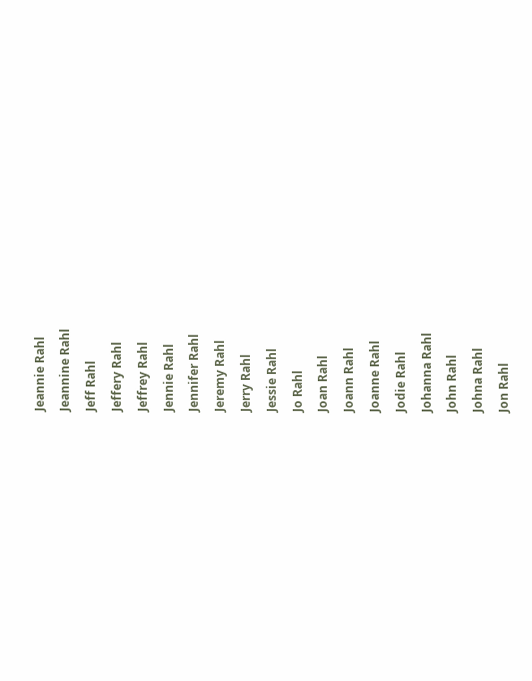Jeannie Rahl
Jeannine Rahl
Jeff Rahl
Jeffery Rahl
Jeffrey Rahl
Jennie Rahl
Jennifer Rahl
Jeremy Rahl
Jerry Rahl
Jessie Rahl
Jo Rahl
Joan Rahl
Joann Rahl
Joanne Rahl
Jodie Rahl
Johanna Rahl
John Rahl
Johna Rahl
Jon Rahl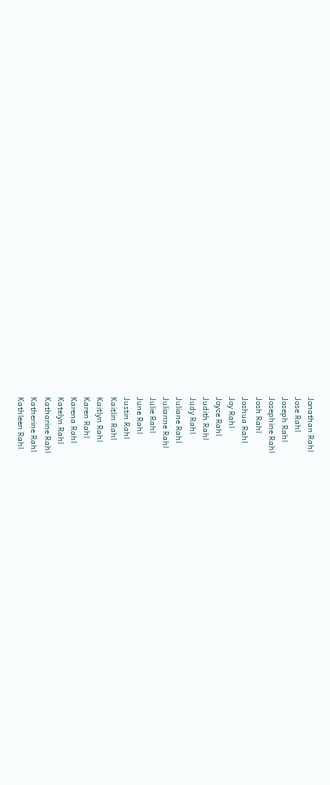Jonathan Rahl
Jose Rahl
Joseph Rahl
Josephine Rahl
Josh Rahl
Joshua Rahl
Joy Rahl
Joyce Rahl
Judith Rahl
Judy Rahl
Juliane Rahl
Julianne Rahl
Julie Rahl
June Rahl
Justin Rahl
Kaitlin Rahl
Kaitlyn Rahl
Karen Rahl
Karena Rahl
Katelyn Rahl
Katharine Rahl
Katherine Rahl
Kathleen Rahl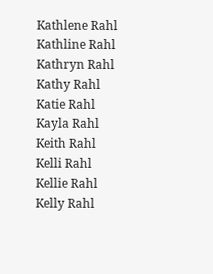Kathlene Rahl
Kathline Rahl
Kathryn Rahl
Kathy Rahl
Katie Rahl
Kayla Rahl
Keith Rahl
Kelli Rahl
Kellie Rahl
Kelly Rahl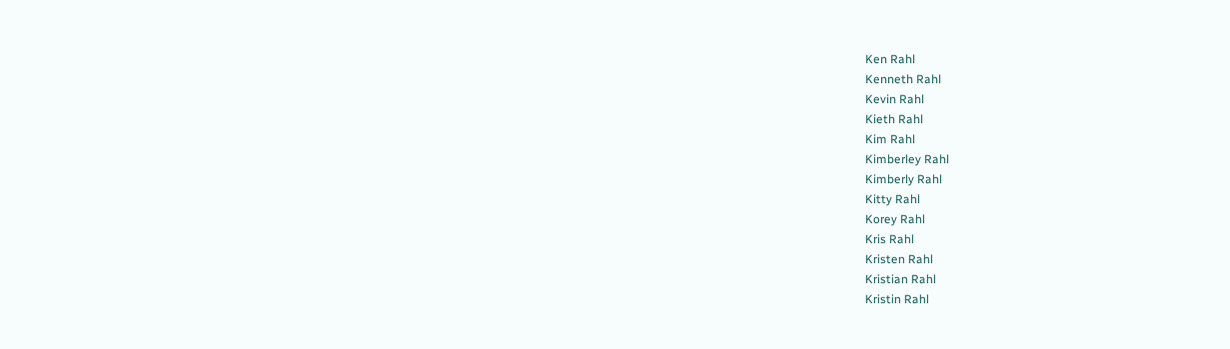Ken Rahl
Kenneth Rahl
Kevin Rahl
Kieth Rahl
Kim Rahl
Kimberley Rahl
Kimberly Rahl
Kitty Rahl
Korey Rahl
Kris Rahl
Kristen Rahl
Kristian Rahl
Kristin Rahl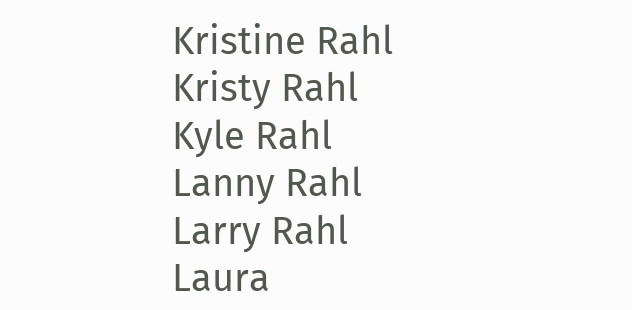Kristine Rahl
Kristy Rahl
Kyle Rahl
Lanny Rahl
Larry Rahl
Laura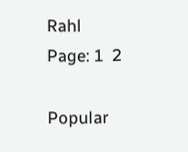Rahl
Page: 1  2

Popular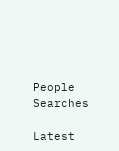People Searches

Latest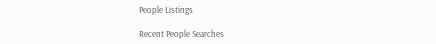People Listings

Recent People Searches